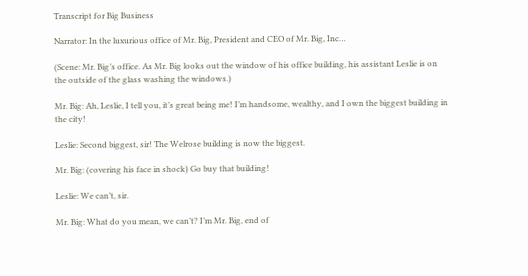Transcript for Big Business

Narrator: In the luxurious office of Mr. Big, President and CEO of Mr. Big, Inc…

(Scene: Mr. Big’s office. As Mr. Big looks out the window of his office building, his assistant Leslie is on the outside of the glass washing the windows.)

Mr. Big: Ah, Leslie, I tell you, it’s great being me! I’m handsome, wealthy, and I own the biggest building in the city!

Leslie: Second biggest, sir! The Welrose building is now the biggest.

Mr. Big: (covering his face in shock) Go buy that building!

Leslie: We can’t, sir.

Mr. Big: What do you mean, we can’t? I’m Mr. Big, end of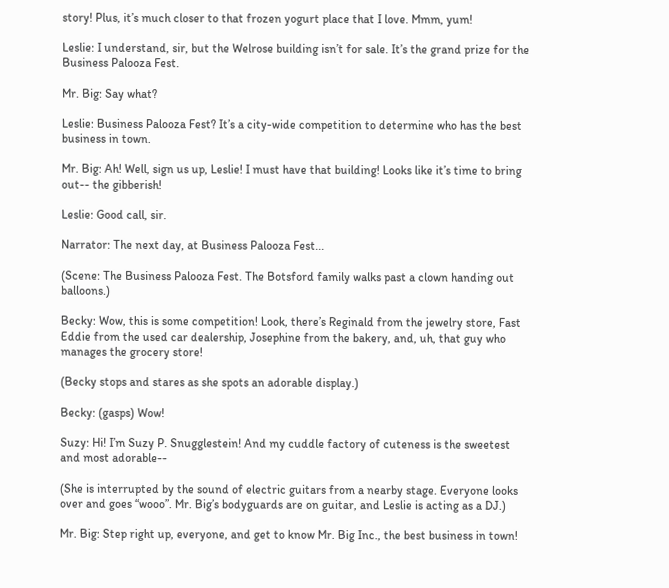story! Plus, it’s much closer to that frozen yogurt place that I love. Mmm, yum!

Leslie: I understand, sir, but the Welrose building isn’t for sale. It’s the grand prize for the Business Palooza Fest.

Mr. Big: Say what?

Leslie: Business Palooza Fest? It’s a city-wide competition to determine who has the best business in town.

Mr. Big: Ah! Well, sign us up, Leslie! I must have that building! Looks like it’s time to bring out-- the gibberish!

Leslie: Good call, sir.

Narrator: The next day, at Business Palooza Fest...

(Scene: The Business Palooza Fest. The Botsford family walks past a clown handing out balloons.)

Becky: Wow, this is some competition! Look, there’s Reginald from the jewelry store, Fast Eddie from the used car dealership, Josephine from the bakery, and, uh, that guy who manages the grocery store!

(Becky stops and stares as she spots an adorable display.)

Becky: (gasps) Wow!

Suzy: Hi! I’m Suzy P. Snugglestein! And my cuddle factory of cuteness is the sweetest and most adorable--

(She is interrupted by the sound of electric guitars from a nearby stage. Everyone looks over and goes “wooo”. Mr. Big’s bodyguards are on guitar, and Leslie is acting as a DJ.)

Mr. Big: Step right up, everyone, and get to know Mr. Big Inc., the best business in town!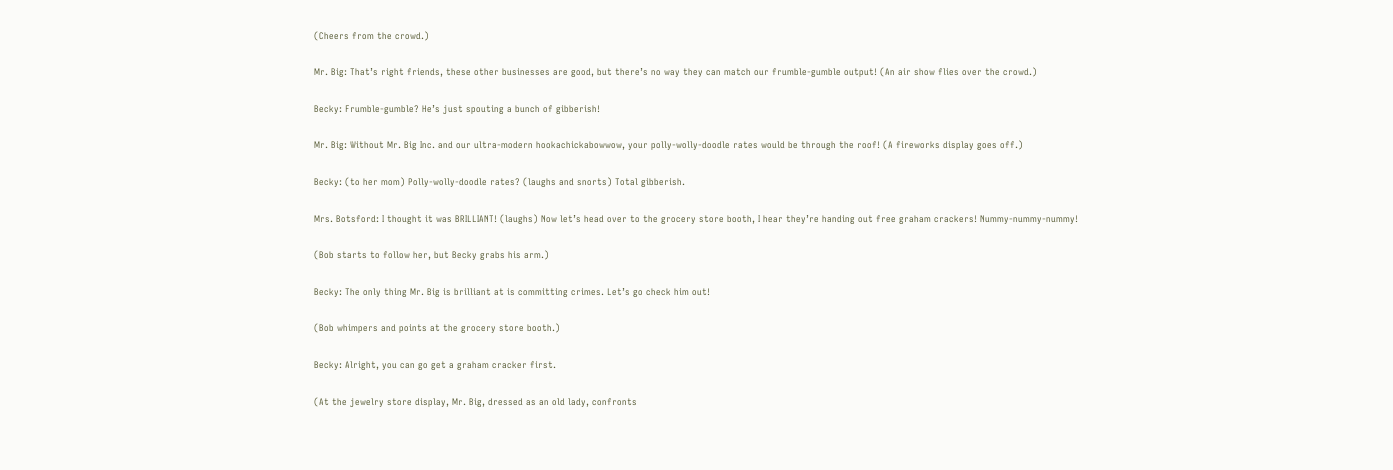(Cheers from the crowd.)

Mr. Big: That’s right friends, these other businesses are good, but there’s no way they can match our frumble-gumble output! (An air show flies over the crowd.)

Becky: Frumble-gumble? He’s just spouting a bunch of gibberish!

Mr. Big: Without Mr. Big Inc. and our ultra-modern hookachickabowwow, your polly-wolly-doodle rates would be through the roof! (A fireworks display goes off.)

Becky: (to her mom) Polly-wolly-doodle rates? (laughs and snorts) Total gibberish.

Mrs. Botsford: I thought it was BRILLIANT! (laughs) Now let’s head over to the grocery store booth, I hear they’re handing out free graham crackers! Nummy-nummy-nummy!

(Bob starts to follow her, but Becky grabs his arm.)

Becky: The only thing Mr. Big is brilliant at is committing crimes. Let’s go check him out!

(Bob whimpers and points at the grocery store booth.)

Becky: Alright, you can go get a graham cracker first.

(At the jewelry store display, Mr. Big, dressed as an old lady, confronts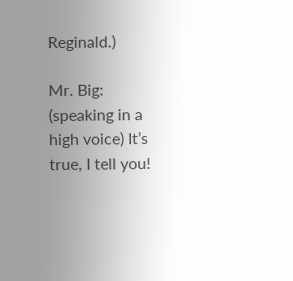Reginald.)

Mr. Big: (speaking in a high voice) It’s true, I tell you!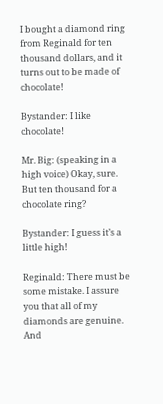I bought a diamond ring from Reginald for ten thousand dollars, and it turns out to be made of chocolate!

Bystander: I like chocolate!

Mr. Big: (speaking in a high voice) Okay, sure. But ten thousand for a chocolate ring?

Bystander: I guess it’s a little high!

Reginald: There must be some mistake. I assure you that all of my diamonds are genuine. And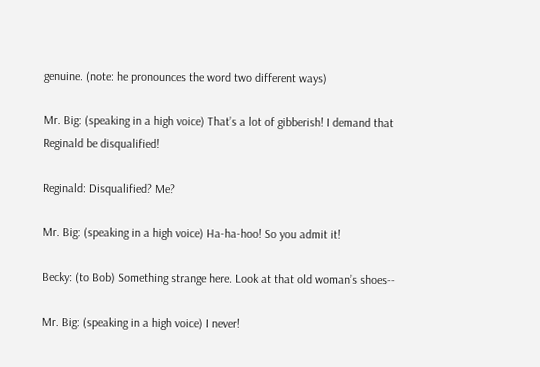genuine. (note: he pronounces the word two different ways)

Mr. Big: (speaking in a high voice) That’s a lot of gibberish! I demand that Reginald be disqualified!

Reginald: Disqualified? Me?

Mr. Big: (speaking in a high voice) Ha-ha-hoo! So you admit it!

Becky: (to Bob) Something strange here. Look at that old woman’s shoes--

Mr. Big: (speaking in a high voice) I never!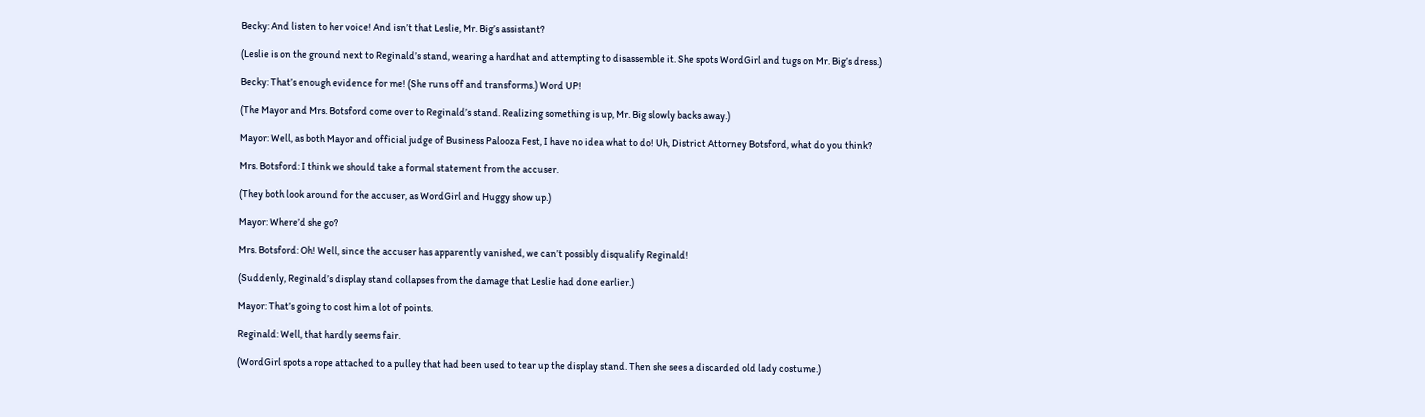Becky: And listen to her voice! And isn’t that Leslie, Mr. Big’s assistant?

(Leslie is on the ground next to Reginald’s stand, wearing a hardhat and attempting to disassemble it. She spots WordGirl and tugs on Mr. Big’s dress.)

Becky: That’s enough evidence for me! (She runs off and transforms.) Word UP!

(The Mayor and Mrs. Botsford come over to Reginald’s stand. Realizing something is up, Mr. Big slowly backs away.)

Mayor: Well, as both Mayor and official judge of Business Palooza Fest, I have no idea what to do! Uh, District Attorney Botsford, what do you think?

Mrs. Botsford: I think we should take a formal statement from the accuser.

(They both look around for the accuser, as WordGirl and Huggy show up.)

Mayor: Where’d she go?

Mrs. Botsford: Oh! Well, since the accuser has apparently vanished, we can’t possibly disqualify Reginald!

(Suddenly, Reginald’s display stand collapses from the damage that Leslie had done earlier.)

Mayor: That’s going to cost him a lot of points.

Reginald: Well, that hardly seems fair.

(WordGirl spots a rope attached to a pulley that had been used to tear up the display stand. Then she sees a discarded old lady costume.)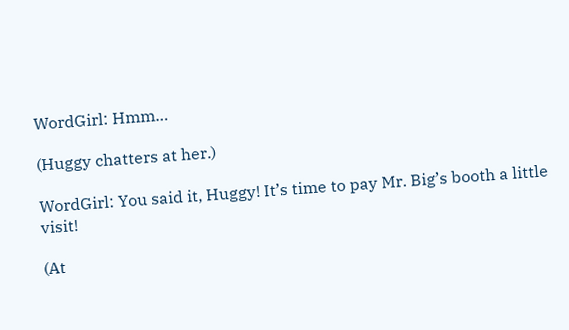WordGirl: Hmm…

(Huggy chatters at her.)

WordGirl: You said it, Huggy! It’s time to pay Mr. Big’s booth a little visit!

(At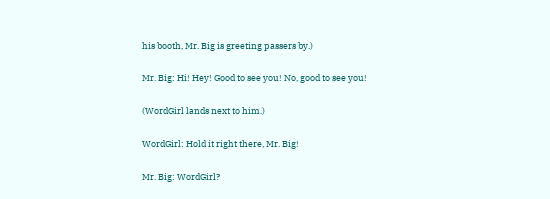his booth, Mr. Big is greeting passers by.)

Mr. Big: Hi! Hey! Good to see you! No, good to see you!

(WordGirl lands next to him.)

WordGirl: Hold it right there, Mr. Big!

Mr. Big: WordGirl?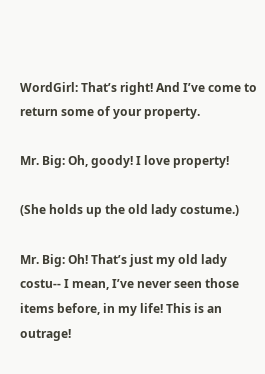WordGirl: That’s right! And I’ve come to return some of your property.

Mr. Big: Oh, goody! I love property!

(She holds up the old lady costume.)

Mr. Big: Oh! That’s just my old lady costu-- I mean, I’ve never seen those items before, in my life! This is an outrage!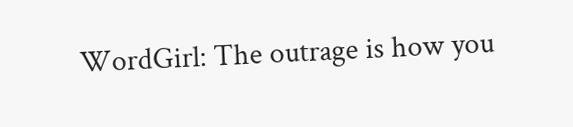WordGirl: The outrage is how you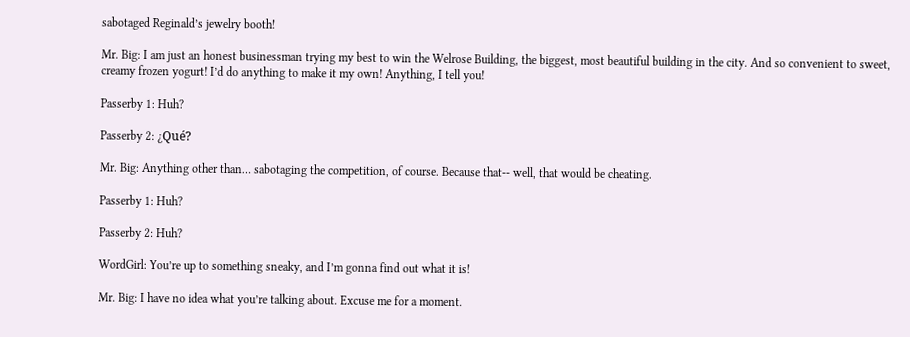sabotaged Reginald’s jewelry booth!

Mr. Big: I am just an honest businessman trying my best to win the Welrose Building, the biggest, most beautiful building in the city. And so convenient to sweet, creamy frozen yogurt! I’d do anything to make it my own! Anything, I tell you!

Passerby 1: Huh?

Passerby 2: ¿Qué?

Mr. Big: Anything other than… sabotaging the competition, of course. Because that-- well, that would be cheating.

Passerby 1: Huh?

Passerby 2: Huh?

WordGirl: You’re up to something sneaky, and I’m gonna find out what it is!

Mr. Big: I have no idea what you’re talking about. Excuse me for a moment.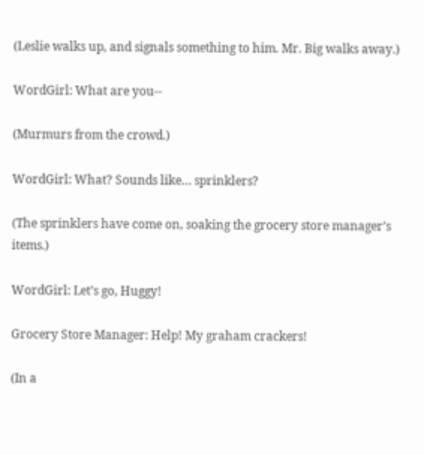(Leslie walks up, and signals something to him. Mr. Big walks away.)

WordGirl: What are you--

(Murmurs from the crowd.)

WordGirl: What? Sounds like… sprinklers?

(The sprinklers have come on, soaking the grocery store manager’s items.)

WordGirl: Let’s go, Huggy!

Grocery Store Manager: Help! My graham crackers!

(In a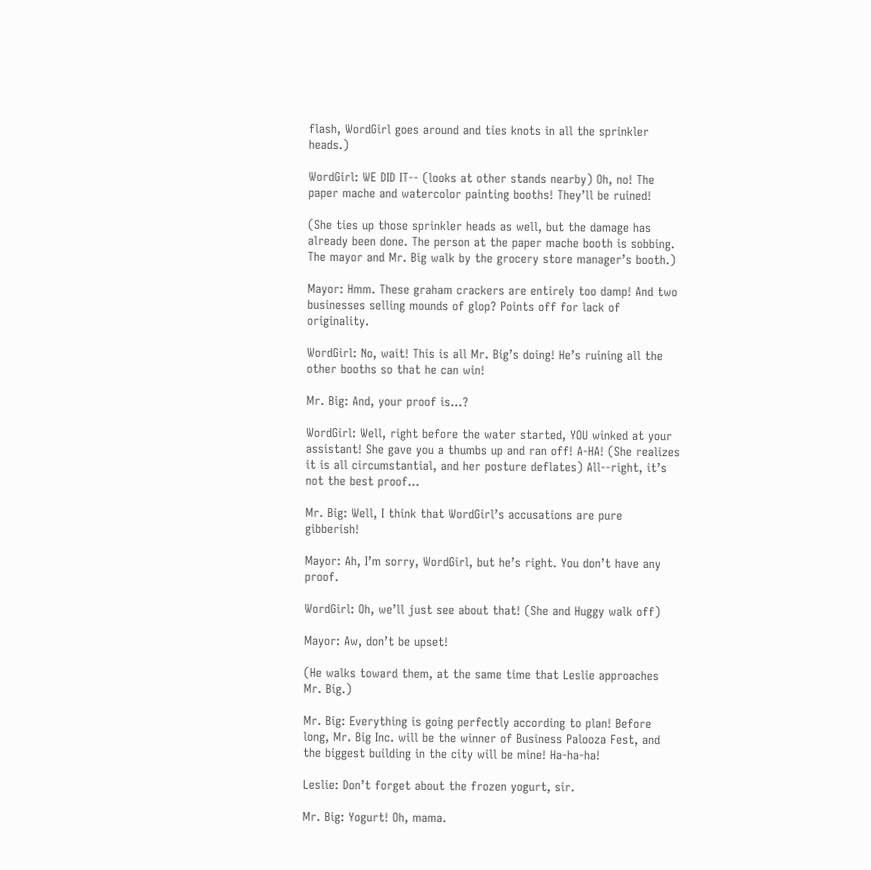flash, WordGirl goes around and ties knots in all the sprinkler heads.)

WordGirl: WE DID IT-- (looks at other stands nearby) Oh, no! The paper mache and watercolor painting booths! They’ll be ruined!

(She ties up those sprinkler heads as well, but the damage has already been done. The person at the paper mache booth is sobbing. The mayor and Mr. Big walk by the grocery store manager’s booth.)

Mayor: Hmm. These graham crackers are entirely too damp! And two businesses selling mounds of glop? Points off for lack of originality.

WordGirl: No, wait! This is all Mr. Big’s doing! He’s ruining all the other booths so that he can win!

Mr. Big: And, your proof is…?

WordGirl: Well, right before the water started, YOU winked at your assistant! She gave you a thumbs up and ran off! A-HA! (She realizes it is all circumstantial, and her posture deflates) All--right, it’s not the best proof…

Mr. Big: Well, I think that WordGirl’s accusations are pure gibberish!

Mayor: Ah, I’m sorry, WordGirl, but he’s right. You don’t have any proof.

WordGirl: Oh, we’ll just see about that! (She and Huggy walk off)

Mayor: Aw, don’t be upset!

(He walks toward them, at the same time that Leslie approaches Mr. Big.)

Mr. Big: Everything is going perfectly according to plan! Before long, Mr. Big Inc. will be the winner of Business Palooza Fest, and the biggest building in the city will be mine! Ha-ha-ha!

Leslie: Don’t forget about the frozen yogurt, sir.

Mr. Big: Yogurt! Oh, mama.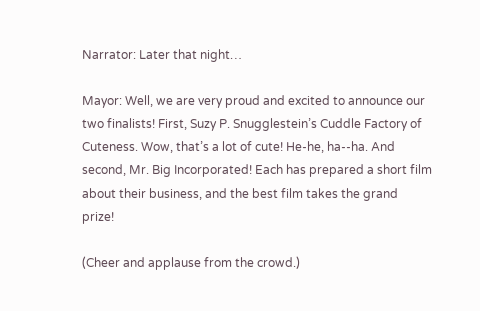Narrator: Later that night…

Mayor: Well, we are very proud and excited to announce our two finalists! First, Suzy P. Snugglestein’s Cuddle Factory of Cuteness. Wow, that’s a lot of cute! He-he, ha--ha. And second, Mr. Big Incorporated! Each has prepared a short film about their business, and the best film takes the grand prize!

(Cheer and applause from the crowd.)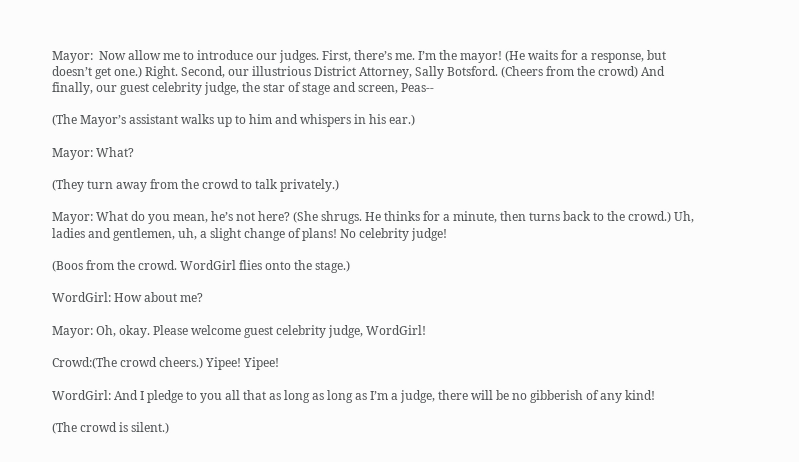Mayor:  Now allow me to introduce our judges. First, there’s me. I’m the mayor! (He waits for a response, but doesn’t get one.) Right. Second, our illustrious District Attorney, Sally Botsford. (Cheers from the crowd) And finally, our guest celebrity judge, the star of stage and screen, Peas--

(The Mayor’s assistant walks up to him and whispers in his ear.)

Mayor: What?

(They turn away from the crowd to talk privately.)

Mayor: What do you mean, he’s not here? (She shrugs. He thinks for a minute, then turns back to the crowd.) Uh, ladies and gentlemen, uh, a slight change of plans! No celebrity judge!

(Boos from the crowd. WordGirl flies onto the stage.)

WordGirl: How about me?

Mayor: Oh, okay. Please welcome guest celebrity judge, WordGirl!

Crowd:(The crowd cheers.) Yipee! Yipee!

WordGirl: And I pledge to you all that as long as long as I’m a judge, there will be no gibberish of any kind!

(The crowd is silent.)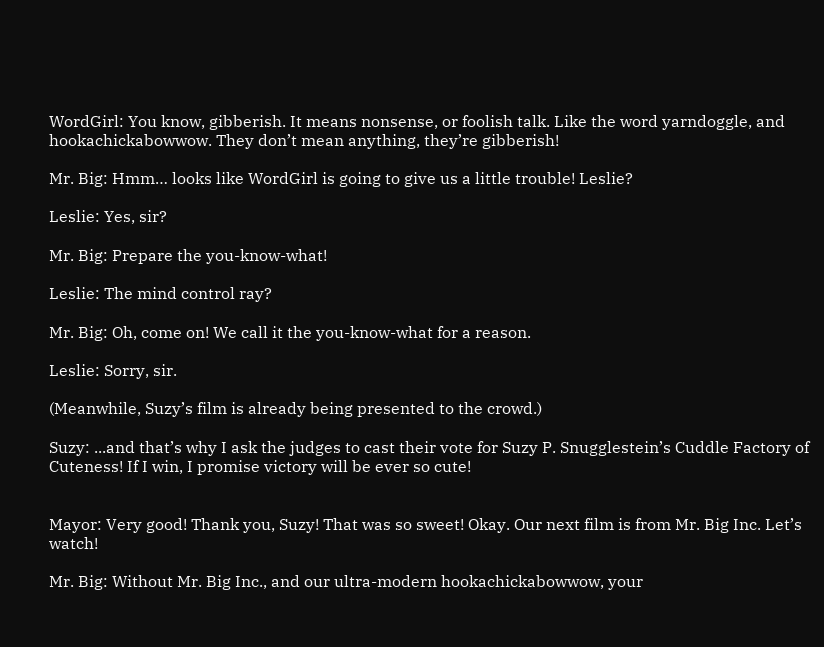WordGirl: You know, gibberish. It means nonsense, or foolish talk. Like the word yarndoggle, and hookachickabowwow. They don’t mean anything, they’re gibberish!

Mr. Big: Hmm… looks like WordGirl is going to give us a little trouble! Leslie?

Leslie: Yes, sir?

Mr. Big: Prepare the you-know-what!

Leslie: The mind control ray?

Mr. Big: Oh, come on! We call it the you-know-what for a reason.

Leslie: Sorry, sir.

(Meanwhile, Suzy’s film is already being presented to the crowd.)

Suzy: ...and that’s why I ask the judges to cast their vote for Suzy P. Snugglestein’s Cuddle Factory of Cuteness! If I win, I promise victory will be ever so cute!


Mayor: Very good! Thank you, Suzy! That was so sweet! Okay. Our next film is from Mr. Big Inc. Let’s watch!

Mr. Big: Without Mr. Big Inc., and our ultra-modern hookachickabowwow, your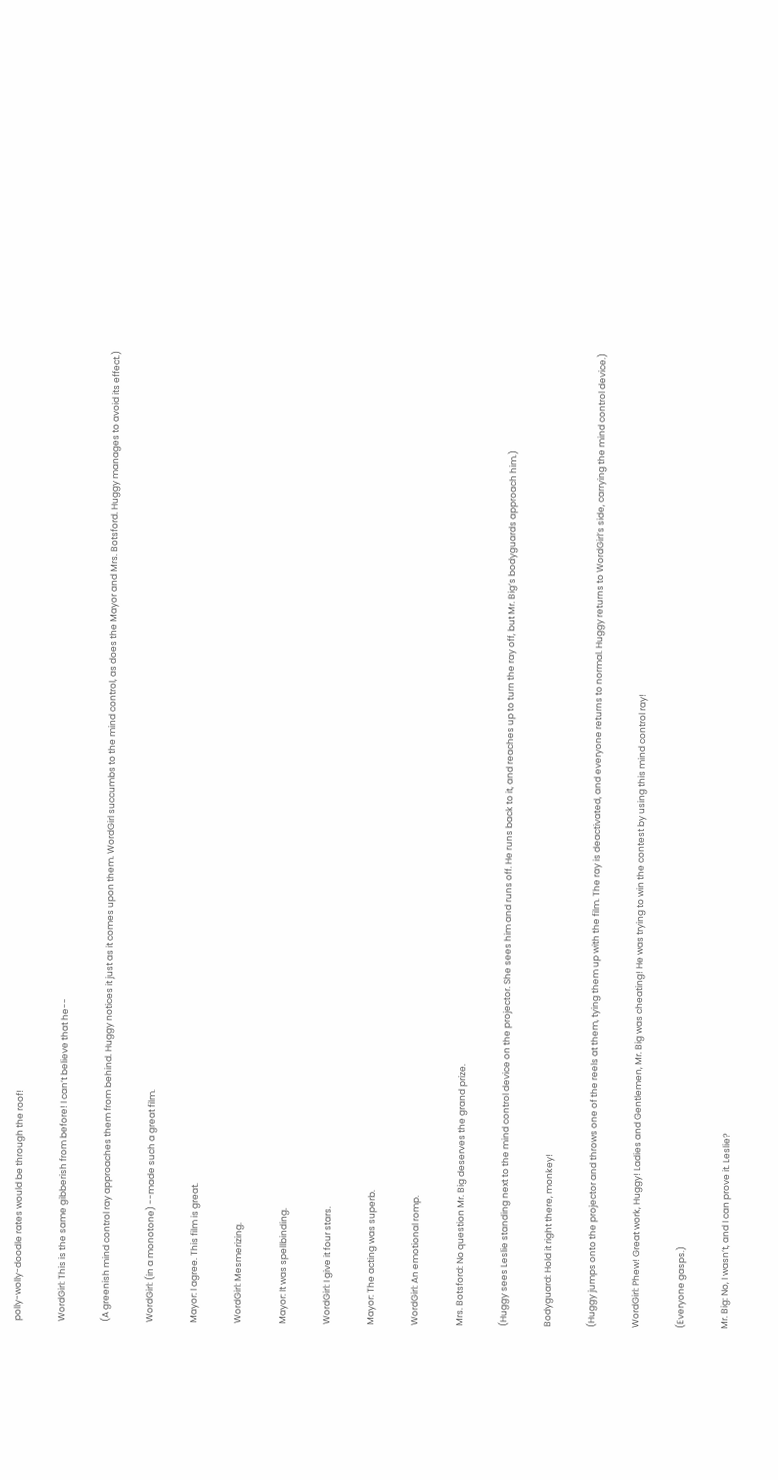polly-wolly-doodle rates would be through the roof!

WordGirl: This is the same gibberish from before! I can’t believe that he--

(A greenish mind control ray approaches them from behind. Huggy notices it just as it comes upon them. WordGirl succumbs to the mind control, as does the Mayor and Mrs. Botsford. Huggy manages to avoid its effect.)

WordGirl: (in a monotone) --made such a great film.

Mayor: I agree. This film is great.

WordGirl: Mesmerizing.

Mayor: It was spellbinding.

WordGirl: I give it four stars.

Mayor: The acting was superb.

WordGirl: An emotional romp.

Mrs. Botsford: No question Mr. Big deserves the grand prize.

(Huggy sees Leslie standing next to the mind control device on the projector. She sees him and runs off. He runs back to it, and reaches up to turn the ray off, but Mr. Big’s bodyguards approach him.)

Bodyguard: Hold it right there, monkey!

(Huggy jumps onto the projector and throws one of the reels at them, tying them up with the film. The ray is deactivated, and everyone returns to normal. Huggy returns to WordGirl’s side, carrying the mind control device.)

WordGirl: Phew! Great work, Huggy! Ladies and Gentlemen, Mr. Big was cheating! He was trying to win the contest by using this mind control ray!

(Everyone gasps.)

Mr. Big: No, I wasn’t, and I can prove it. Leslie?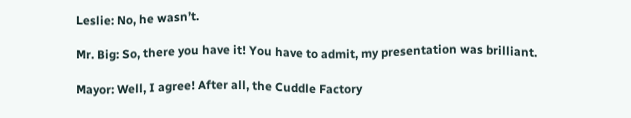Leslie: No, he wasn’t.

Mr. Big: So, there you have it! You have to admit, my presentation was brilliant.

Mayor: Well, I agree! After all, the Cuddle Factory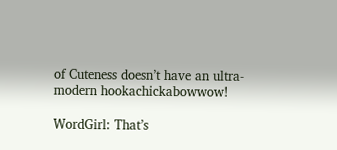of Cuteness doesn’t have an ultra-modern hookachickabowwow!

WordGirl: That’s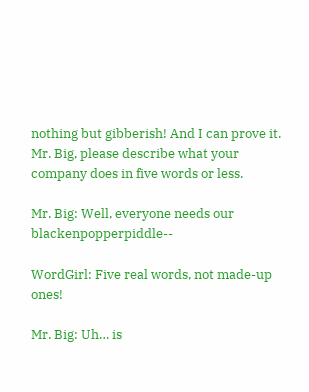nothing but gibberish! And I can prove it. Mr. Big, please describe what your company does in five words or less.

Mr. Big: Well, everyone needs our blackenpopperpiddle--

WordGirl: Five real words, not made-up ones!

Mr. Big: Uh… is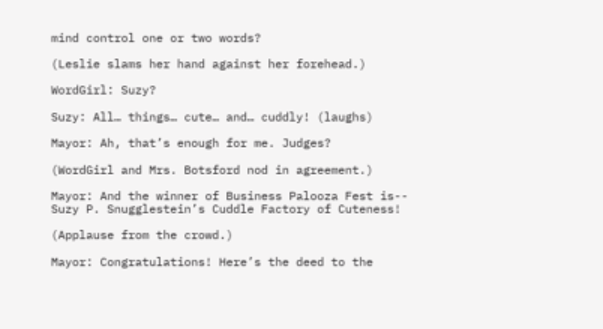mind control one or two words?

(Leslie slams her hand against her forehead.)

WordGirl: Suzy?

Suzy: All… things… cute… and… cuddly! (laughs)

Mayor: Ah, that’s enough for me. Judges?

(WordGirl and Mrs. Botsford nod in agreement.)

Mayor: And the winner of Business Palooza Fest is-- Suzy P. Snugglestein’s Cuddle Factory of Cuteness!

(Applause from the crowd.)

Mayor: Congratulations! Here’s the deed to the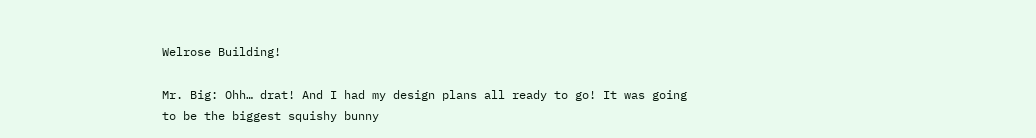Welrose Building!

Mr. Big: Ohh… drat! And I had my design plans all ready to go! It was going to be the biggest squishy bunny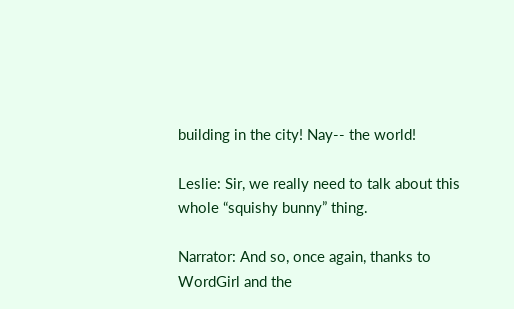building in the city! Nay-- the world!

Leslie: Sir, we really need to talk about this whole “squishy bunny” thing.

Narrator: And so, once again, thanks to WordGirl and the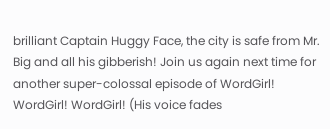brilliant Captain Huggy Face, the city is safe from Mr. Big and all his gibberish! Join us again next time for another super-colossal episode of WordGirl! WordGirl! WordGirl! (His voice fades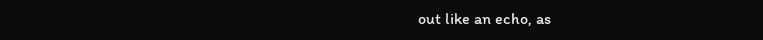out like an echo, as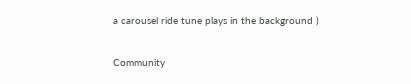a carousel ride tune plays in the background )

Community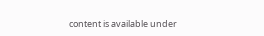content is available under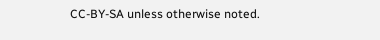CC-BY-SA unless otherwise noted.